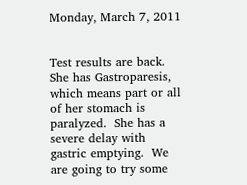Monday, March 7, 2011


Test results are back.  She has Gastroparesis, which means part or all of her stomach is paralyzed.  She has a severe delay with gastric emptying.  We are going to try some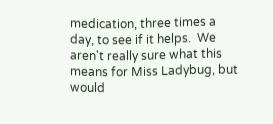medication, three times a day, to see if it helps.  We aren't really sure what this means for Miss Ladybug, but would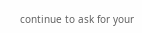continue to ask for your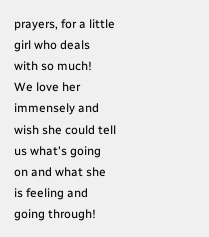prayers, for a little girl who deals with so much!  We love her immensely and wish she could tell us what's going on and what she is feeling and going through!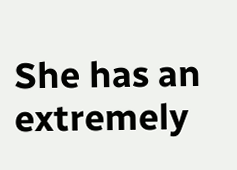She has an extremely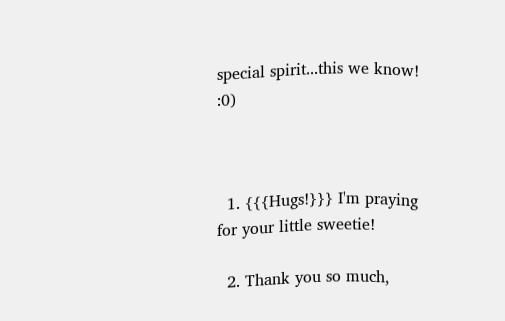special spirit...this we know!  :0)



  1. {{{Hugs!}}} I'm praying for your little sweetie!

  2. Thank you so much,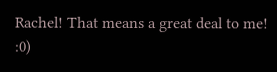Rachel! That means a great deal to me! :0)